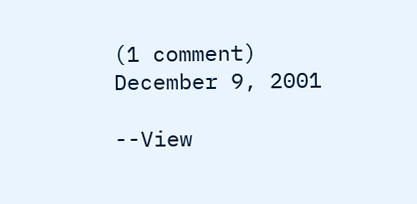(1 comment)
December 9, 2001

--View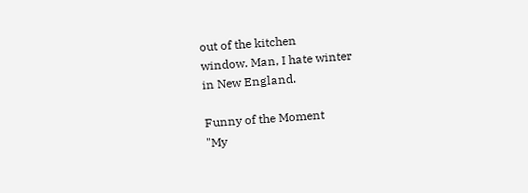out of the kitchen
window. Man, I hate winter
in New England.

Funny of the Moment
"My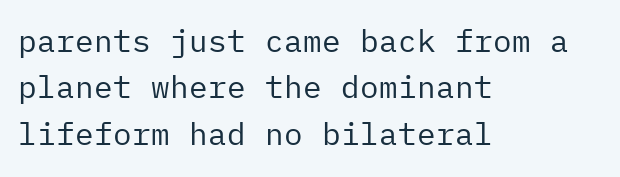parents just came back from a planet where the dominant lifeform had no bilateral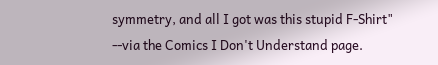symmetry, and all I got was this stupid F-Shirt"
--via the Comics I Don't Understand page.